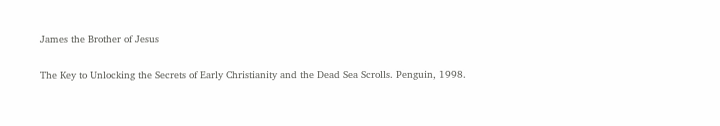James the Brother of Jesus

The Key to Unlocking the Secrets of Early Christianity and the Dead Sea Scrolls. Penguin, 1998.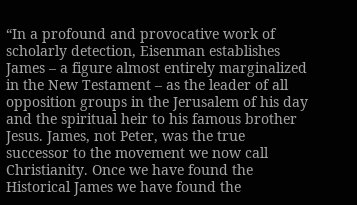“In a profound and provocative work of scholarly detection, Eisenman establishes James – a figure almost entirely marginalized in the New Testament – as the leader of all opposition groups in the Jerusalem of his day and the spiritual heir to his famous brother Jesus. James, not Peter, was the true successor to the movement we now call Christianity. Once we have found the Historical James we have found the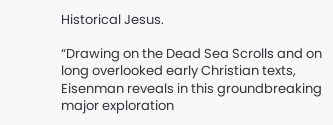Historical Jesus.

“Drawing on the Dead Sea Scrolls and on long overlooked early Christian texts, Eisenman reveals in this groundbreaking major exploration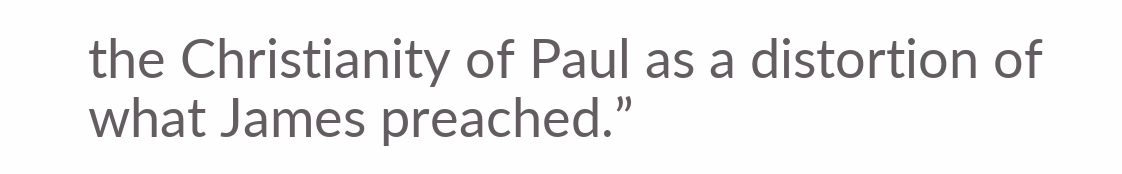the Christianity of Paul as a distortion of what James preached.”